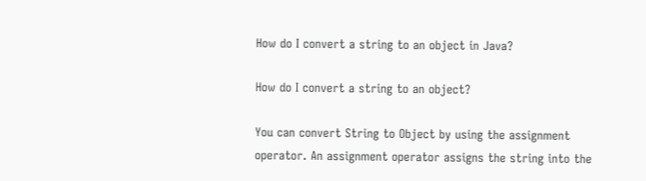How do I convert a string to an object in Java?

How do I convert a string to an object?

You can convert String to Object by using the assignment operator. An assignment operator assigns the string into the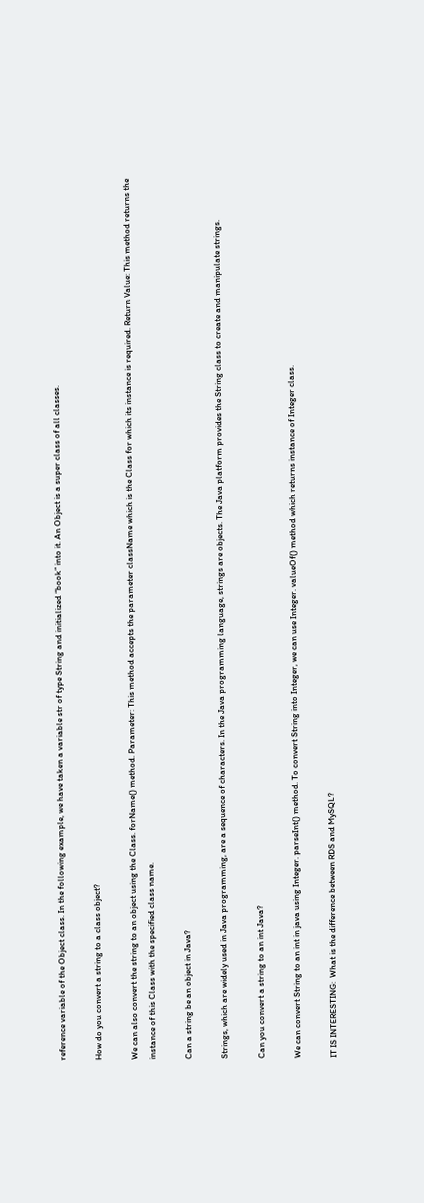reference variable of the Object class. In the following example, we have taken a variable str of type String and initialized “book” into it. An Object is a super class of all classes.

How do you convert a string to a class object?

We can also convert the string to an object using the Class. forName() method. Parameter: This method accepts the parameter className which is the Class for which its instance is required. Return Value: This method returns the instance of this Class with the specified class name.

Can a string be an object in Java?

Strings, which are widely used in Java programming, are a sequence of characters. In the Java programming language, strings are objects. The Java platform provides the String class to create and manipulate strings.

Can you convert a string to an int Java?

We can convert String to an int in java using Integer. parseInt() method. To convert String into Integer, we can use Integer. valueOf() method which returns instance of Integer class.

IT IS INTERESTING:  What is the difference between RDS and MySQL?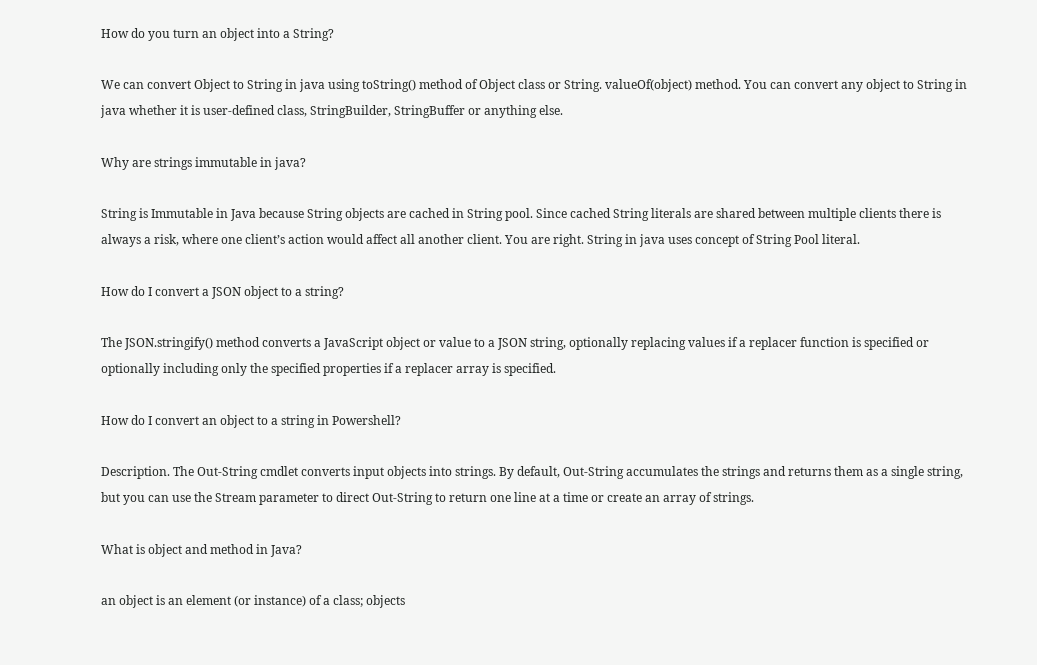How do you turn an object into a String?

We can convert Object to String in java using toString() method of Object class or String. valueOf(object) method. You can convert any object to String in java whether it is user-defined class, StringBuilder, StringBuffer or anything else.

Why are strings immutable in java?

String is Immutable in Java because String objects are cached in String pool. Since cached String literals are shared between multiple clients there is always a risk, where one client’s action would affect all another client. You are right. String in java uses concept of String Pool literal.

How do I convert a JSON object to a string?

The JSON.stringify() method converts a JavaScript object or value to a JSON string, optionally replacing values if a replacer function is specified or optionally including only the specified properties if a replacer array is specified.

How do I convert an object to a string in Powershell?

Description. The Out-String cmdlet converts input objects into strings. By default, Out-String accumulates the strings and returns them as a single string, but you can use the Stream parameter to direct Out-String to return one line at a time or create an array of strings.

What is object and method in Java?

an object is an element (or instance) of a class; objects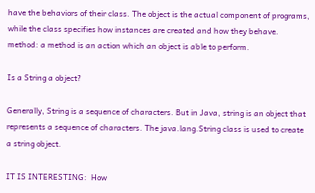have the behaviors of their class. The object is the actual component of programs, while the class specifies how instances are created and how they behave. method: a method is an action which an object is able to perform.

Is a String a object?

Generally, String is a sequence of characters. But in Java, string is an object that represents a sequence of characters. The java.lang.String class is used to create a string object.

IT IS INTERESTING:  How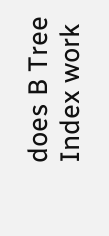does B Tree Index work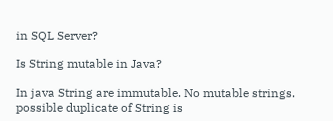in SQL Server?

Is String mutable in Java?

In java String are immutable. No mutable strings. possible duplicate of String is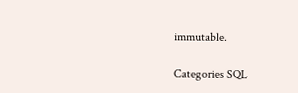immutable.

Categories SQL